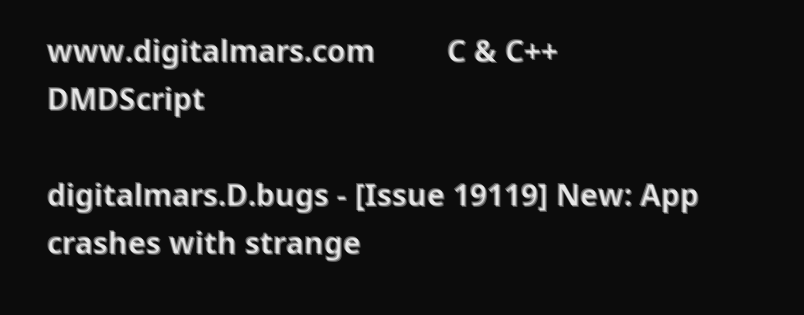www.digitalmars.com         C & C++   DMDScript

digitalmars.D.bugs - [Issue 19119] New: App crashes with strange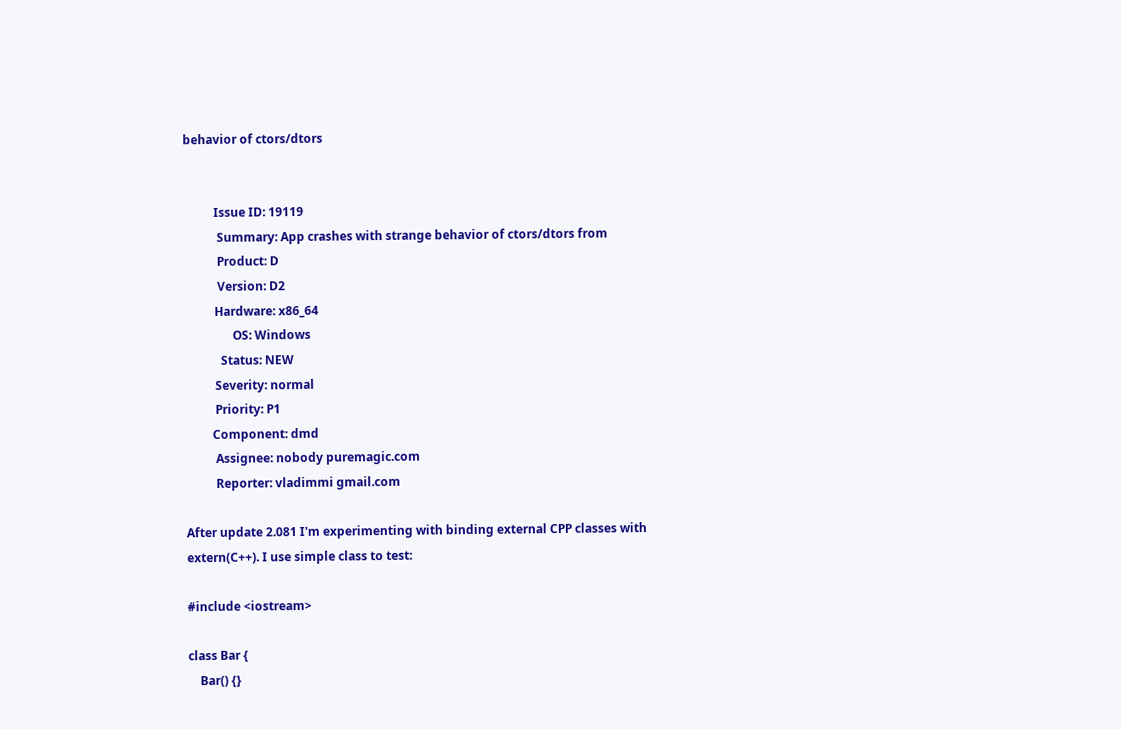behavior of ctors/dtors


          Issue ID: 19119
           Summary: App crashes with strange behavior of ctors/dtors from
           Product: D
           Version: D2
          Hardware: x86_64
                OS: Windows
            Status: NEW
          Severity: normal
          Priority: P1
         Component: dmd
          Assignee: nobody puremagic.com
          Reporter: vladimmi gmail.com

After update 2.081 I'm experimenting with binding external CPP classes with
extern(C++). I use simple class to test:

#include <iostream>

class Bar {
    Bar() {}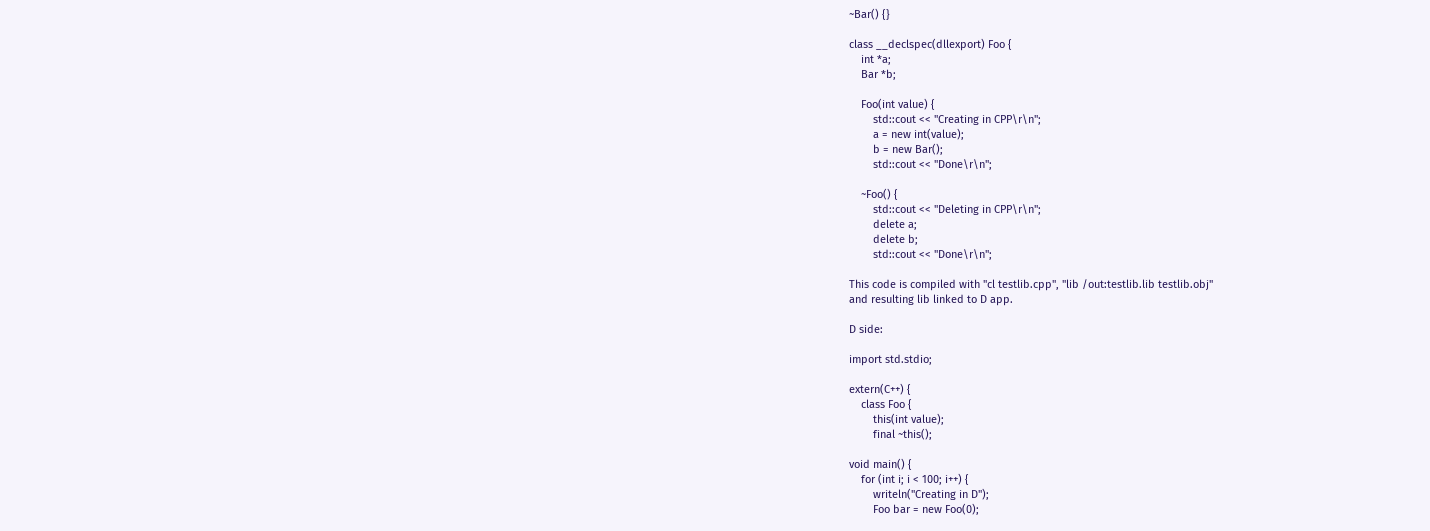~Bar() {}

class __declspec(dllexport) Foo {
    int *a;
    Bar *b;

    Foo(int value) {
        std::cout << "Creating in CPP\r\n";
        a = new int(value);
        b = new Bar();
        std::cout << "Done\r\n";

    ~Foo() {
        std::cout << "Deleting in CPP\r\n";
        delete a;
        delete b;
        std::cout << "Done\r\n";

This code is compiled with "cl testlib.cpp", "lib /out:testlib.lib testlib.obj"
and resulting lib linked to D app.

D side:

import std.stdio;

extern(C++) {
    class Foo {
        this(int value);
        final ~this();

void main() {
    for (int i; i < 100; i++) {
        writeln("Creating in D");
        Foo bar = new Foo(0);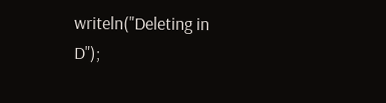writeln("Deleting in D");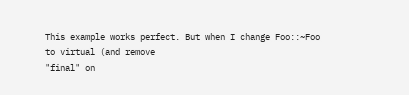This example works perfect. But when I change Foo::~Foo to virtual (and remove
"final" on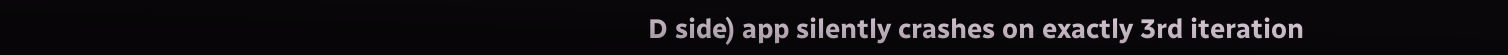D side) app silently crashes on exactly 3rd iteration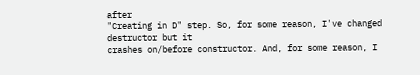after
"Creating in D" step. So, for some reason, I've changed destructor but it
crashes on/before constructor. And, for some reason, I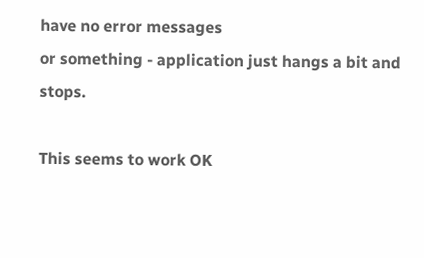have no error messages
or something - application just hangs a bit and stops.

This seems to work OK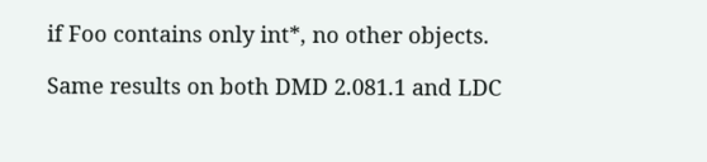if Foo contains only int*, no other objects.

Same results on both DMD 2.081.1 and LDC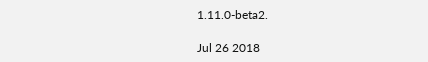1.11.0-beta2.

Jul 26 2018